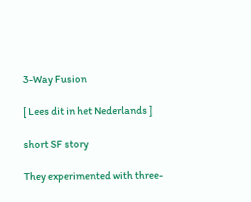3-Way Fusion

[ Lees dit in het Nederlands ]

short SF story

They experimented with three-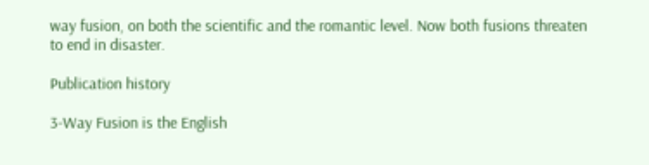way fusion, on both the scientific and the romantic level. Now both fusions threaten to end in disaster.

Publication history

3-Way Fusion is the English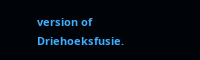version of Driehoeksfusie.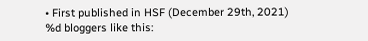• First published in HSF (December 29th, 2021)
%d bloggers like this: